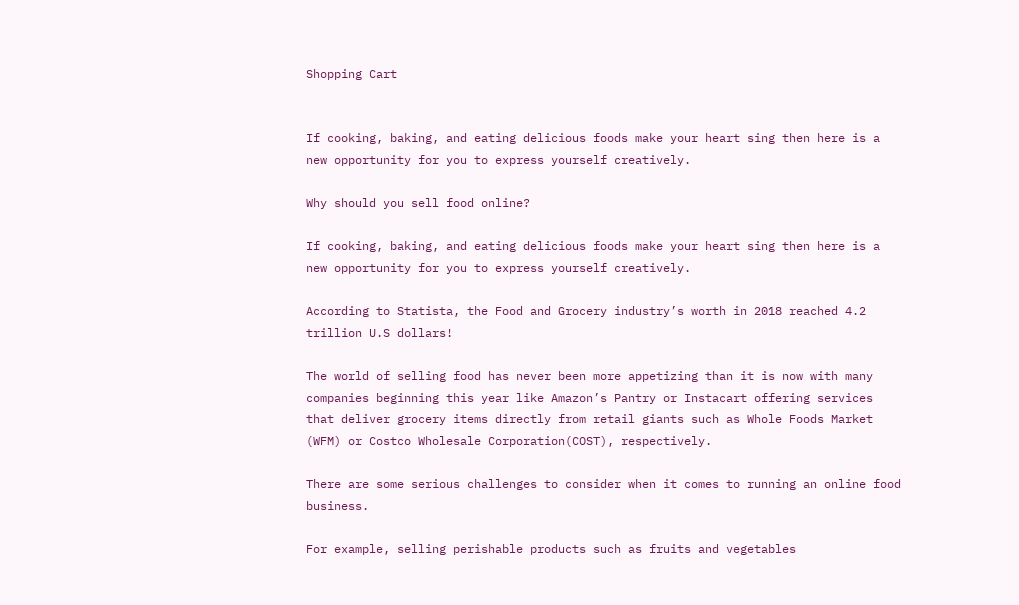Shopping Cart


If cooking, baking, and eating delicious foods make your heart sing then here is a new opportunity for you to express yourself creatively.

Why should you sell food online?

If cooking, baking, and eating delicious foods make your heart sing then here is a new opportunity for you to express yourself creatively.

According to Statista, the Food and Grocery industry’s worth in 2018 reached 4.2 trillion U.S dollars!

The world of selling food has never been more appetizing than it is now with many companies beginning this year like Amazon’s Pantry or Instacart offering services that deliver grocery items directly from retail giants such as Whole Foods Market (WFM) or Costco Wholesale Corporation(COST), respectively.

There are some serious challenges to consider when it comes to running an online food business.

For example, selling perishable products such as fruits and vegetables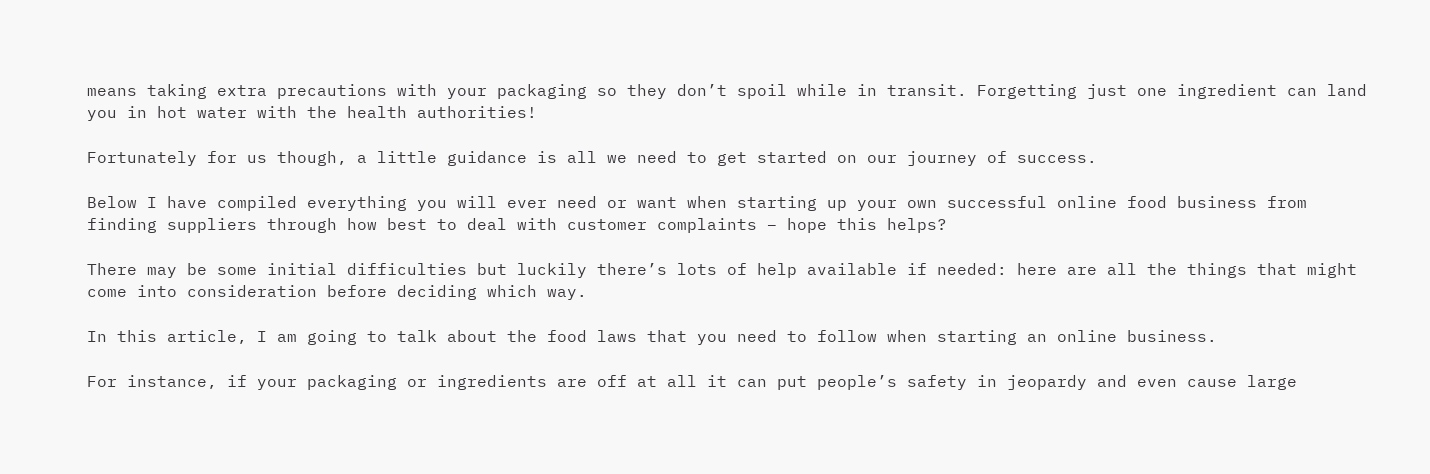means taking extra precautions with your packaging so they don’t spoil while in transit. Forgetting just one ingredient can land you in hot water with the health authorities!

Fortunately for us though, a little guidance is all we need to get started on our journey of success.

Below I have compiled everything you will ever need or want when starting up your own successful online food business from finding suppliers through how best to deal with customer complaints – hope this helps?

There may be some initial difficulties but luckily there’s lots of help available if needed: here are all the things that might come into consideration before deciding which way.

In this article, I am going to talk about the food laws that you need to follow when starting an online business.

For instance, if your packaging or ingredients are off at all it can put people’s safety in jeopardy and even cause large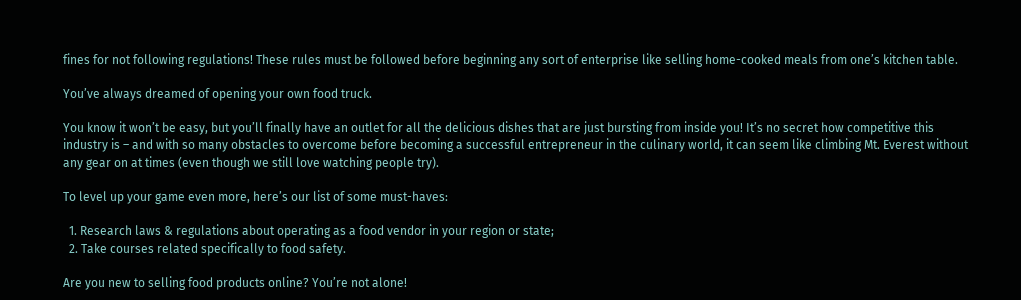fines for not following regulations! These rules must be followed before beginning any sort of enterprise like selling home-cooked meals from one’s kitchen table.

You’ve always dreamed of opening your own food truck.

You know it won’t be easy, but you’ll finally have an outlet for all the delicious dishes that are just bursting from inside you! It’s no secret how competitive this industry is – and with so many obstacles to overcome before becoming a successful entrepreneur in the culinary world, it can seem like climbing Mt. Everest without any gear on at times (even though we still love watching people try).

To level up your game even more, here’s our list of some must-haves:

  1. Research laws & regulations about operating as a food vendor in your region or state;
  2. Take courses related specifically to food safety.

Are you new to selling food products online? You’re not alone!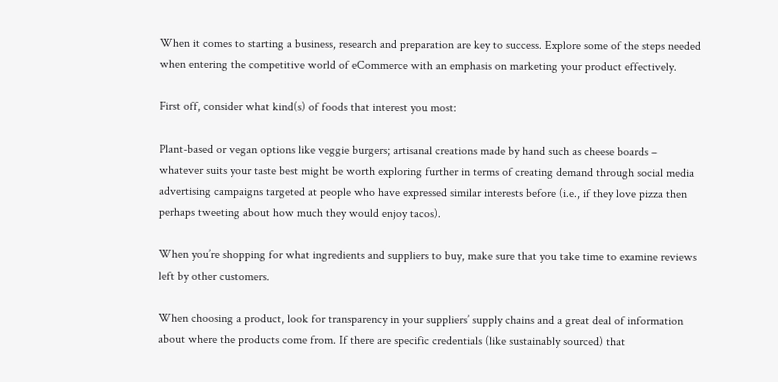When it comes to starting a business, research and preparation are key to success. Explore some of the steps needed when entering the competitive world of eCommerce with an emphasis on marketing your product effectively.

First off, consider what kind(s) of foods that interest you most:

Plant-based or vegan options like veggie burgers; artisanal creations made by hand such as cheese boards – whatever suits your taste best might be worth exploring further in terms of creating demand through social media advertising campaigns targeted at people who have expressed similar interests before (i.e., if they love pizza then perhaps tweeting about how much they would enjoy tacos).

When you’re shopping for what ingredients and suppliers to buy, make sure that you take time to examine reviews left by other customers.

When choosing a product, look for transparency in your suppliers’ supply chains and a great deal of information about where the products come from. If there are specific credentials (like sustainably sourced) that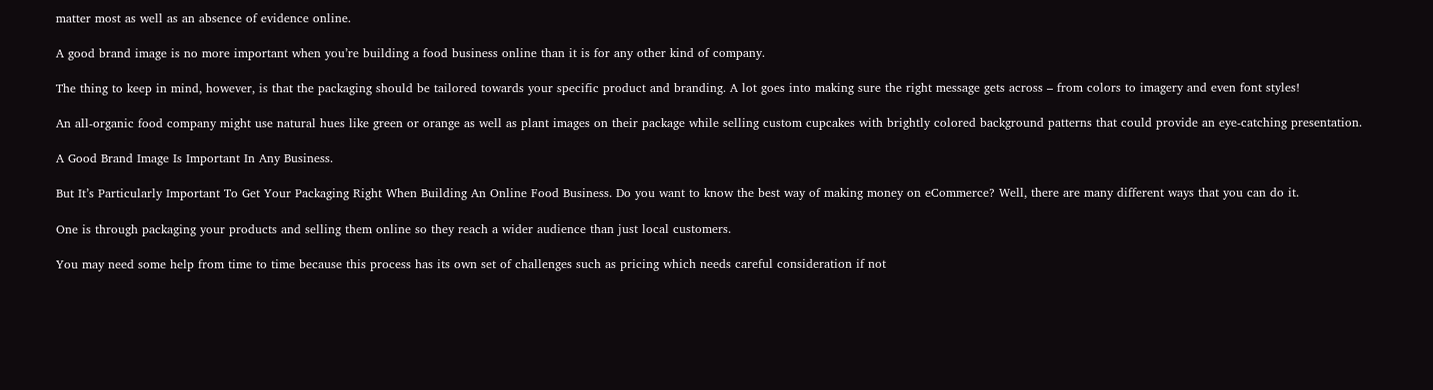matter most as well as an absence of evidence online.

A good brand image is no more important when you’re building a food business online than it is for any other kind of company.

The thing to keep in mind, however, is that the packaging should be tailored towards your specific product and branding. A lot goes into making sure the right message gets across – from colors to imagery and even font styles!

An all-organic food company might use natural hues like green or orange as well as plant images on their package while selling custom cupcakes with brightly colored background patterns that could provide an eye-catching presentation.

A Good Brand Image Is Important In Any Business.

But It’s Particularly Important To Get Your Packaging Right When Building An Online Food Business. Do you want to know the best way of making money on eCommerce? Well, there are many different ways that you can do it.

One is through packaging your products and selling them online so they reach a wider audience than just local customers.

You may need some help from time to time because this process has its own set of challenges such as pricing which needs careful consideration if not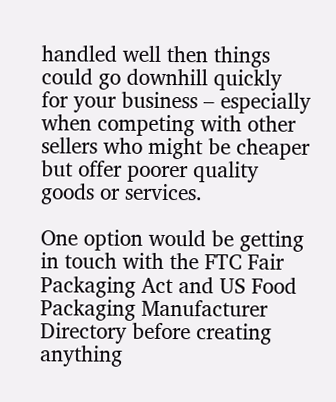handled well then things could go downhill quickly for your business – especially when competing with other sellers who might be cheaper but offer poorer quality goods or services.

One option would be getting in touch with the FTC Fair Packaging Act and US Food Packaging Manufacturer Directory before creating anything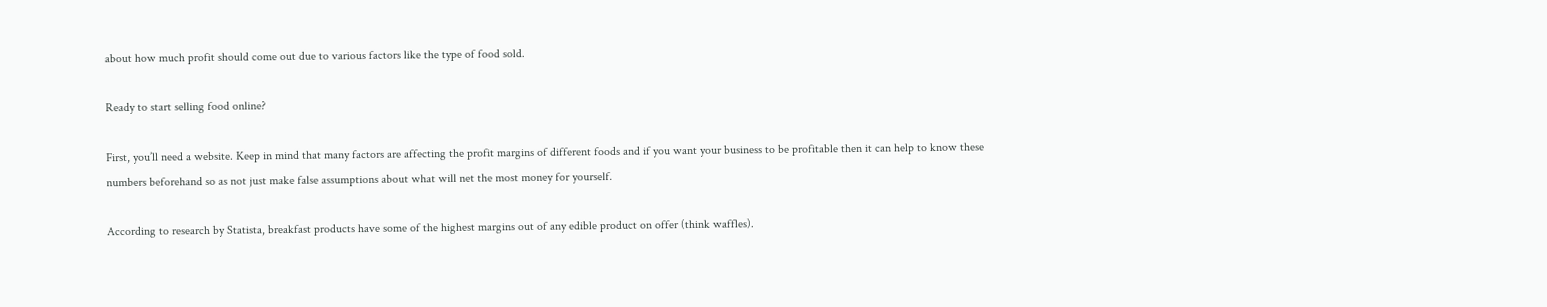about how much profit should come out due to various factors like the type of food sold.

Ready to start selling food online?

First, you’ll need a website. Keep in mind that many factors are affecting the profit margins of different foods and if you want your business to be profitable then it can help to know these numbers beforehand so as not just make false assumptions about what will net the most money for yourself.

According to research by Statista, breakfast products have some of the highest margins out of any edible product on offer (think waffles).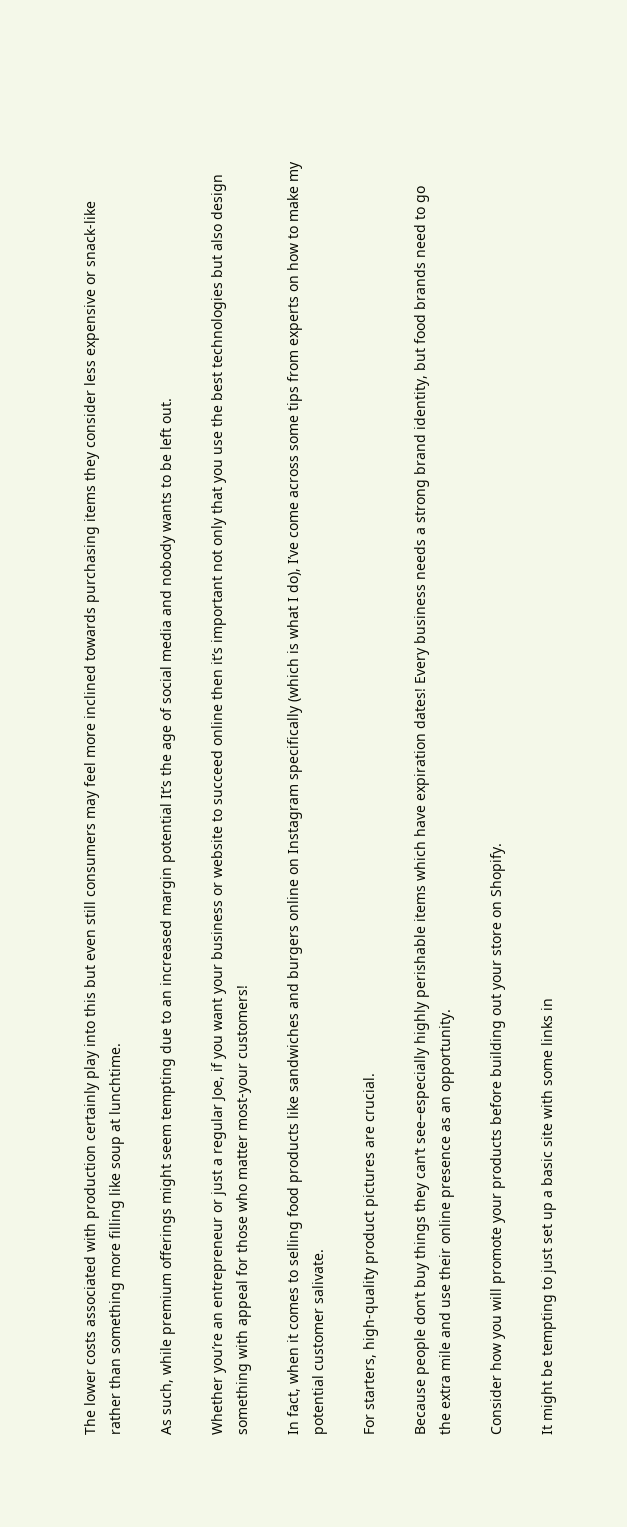The lower costs associated with production certainly play into this but even still consumers may feel more inclined towards purchasing items they consider less expensive or snack-like rather than something more filling like soup at lunchtime.

As such, while premium offerings might seem tempting due to an increased margin potential It’s the age of social media and nobody wants to be left out.

Whether you’re an entrepreneur or just a regular Joe, if you want your business or website to succeed online then it’s important not only that you use the best technologies but also design something with appeal for those who matter most-your customers!

In fact, when it comes to selling food products like sandwiches and burgers online on Instagram specifically (which is what I do), I’ve come across some tips from experts on how to make my potential customer salivate.

For starters, high-quality product pictures are crucial.

Because people don’t buy things they can’t see–especially highly perishable items which have expiration dates! Every business needs a strong brand identity, but food brands need to go the extra mile and use their online presence as an opportunity.

Consider how you will promote your products before building out your store on Shopify.

It might be tempting to just set up a basic site with some links in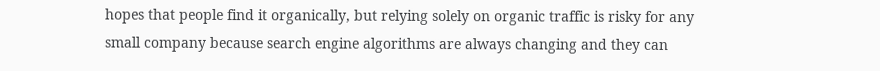hopes that people find it organically, but relying solely on organic traffic is risky for any small company because search engine algorithms are always changing and they can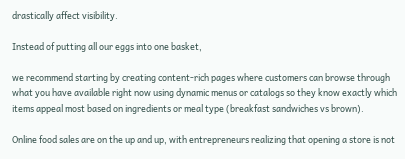drastically affect visibility.

Instead of putting all our eggs into one basket,

we recommend starting by creating content-rich pages where customers can browse through what you have available right now using dynamic menus or catalogs so they know exactly which items appeal most based on ingredients or meal type (breakfast sandwiches vs brown).

Online food sales are on the up and up, with entrepreneurs realizing that opening a store is not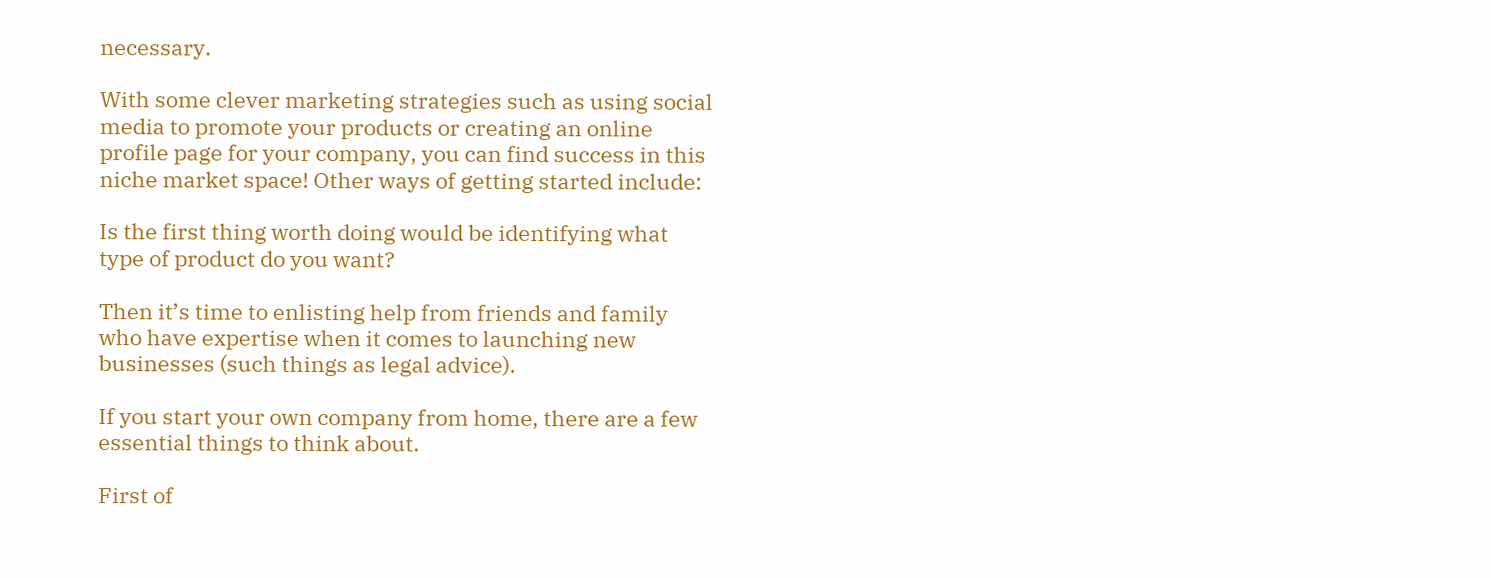necessary.

With some clever marketing strategies such as using social media to promote your products or creating an online profile page for your company, you can find success in this niche market space! Other ways of getting started include:

Is the first thing worth doing would be identifying what type of product do you want?

Then it’s time to enlisting help from friends and family who have expertise when it comes to launching new businesses (such things as legal advice).

If you start your own company from home, there are a few essential things to think about.

First of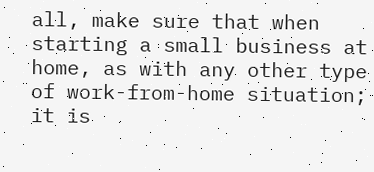all, make sure that when starting a small business at home, as with any other type of work-from-home situation; it is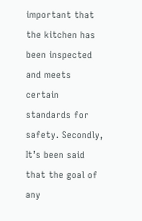important that the kitchen has been inspected and meets certain standards for safety. Secondly, It’s been said that the goal of any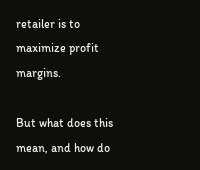retailer is to maximize profit margins.

But what does this mean, and how do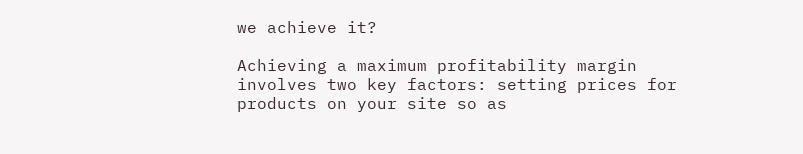we achieve it?

Achieving a maximum profitability margin involves two key factors: setting prices for products on your site so as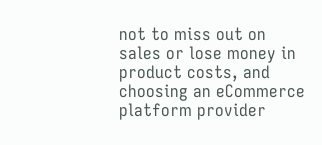not to miss out on sales or lose money in product costs, and choosing an eCommerce platform provider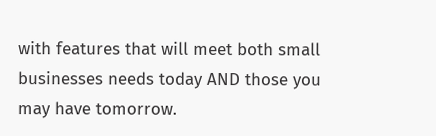with features that will meet both small businesses needs today AND those you may have tomorrow.